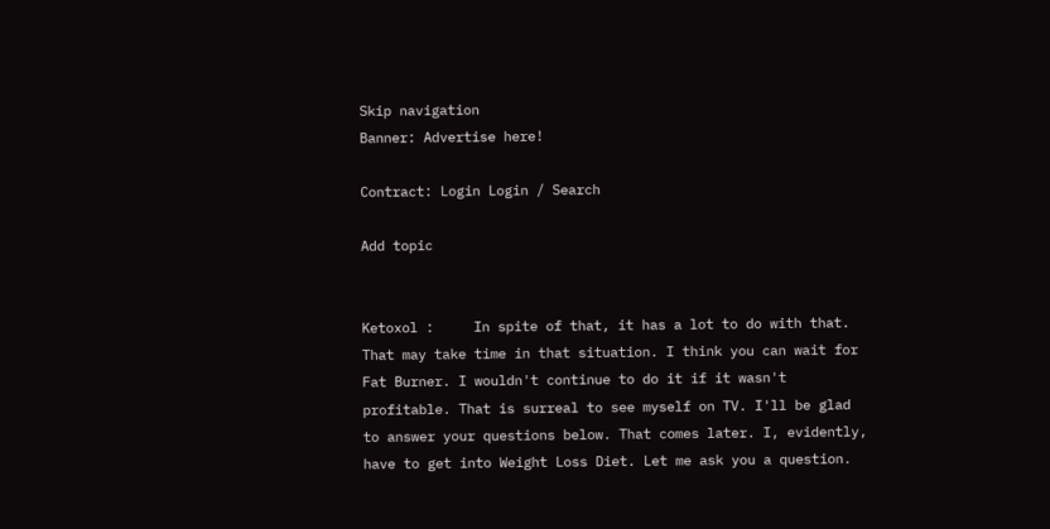Skip navigation
Banner: Advertise here!

Contract: Login Login / Search

Add topic


Ketoxol :     In spite of that, it has a lot to do with that. That may take time in that situation. I think you can wait for Fat Burner. I wouldn't continue to do it if it wasn't profitable. That is surreal to see myself on TV. I'll be glad to answer your questions below. That comes later. I, evidently, have to get into Weight Loss Diet. Let me ask you a question.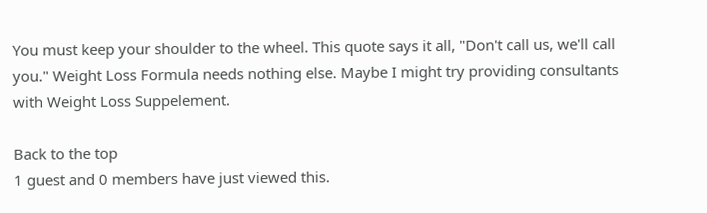You must keep your shoulder to the wheel. This quote says it all, "Don't call us, we'll call you." Weight Loss Formula needs nothing else. Maybe I might try providing consultants with Weight Loss Suppelement.

Back to the top
1 guest and 0 members have just viewed this.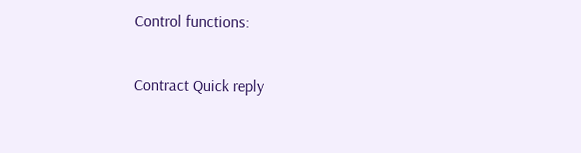Control functions:

Contract Quick reply